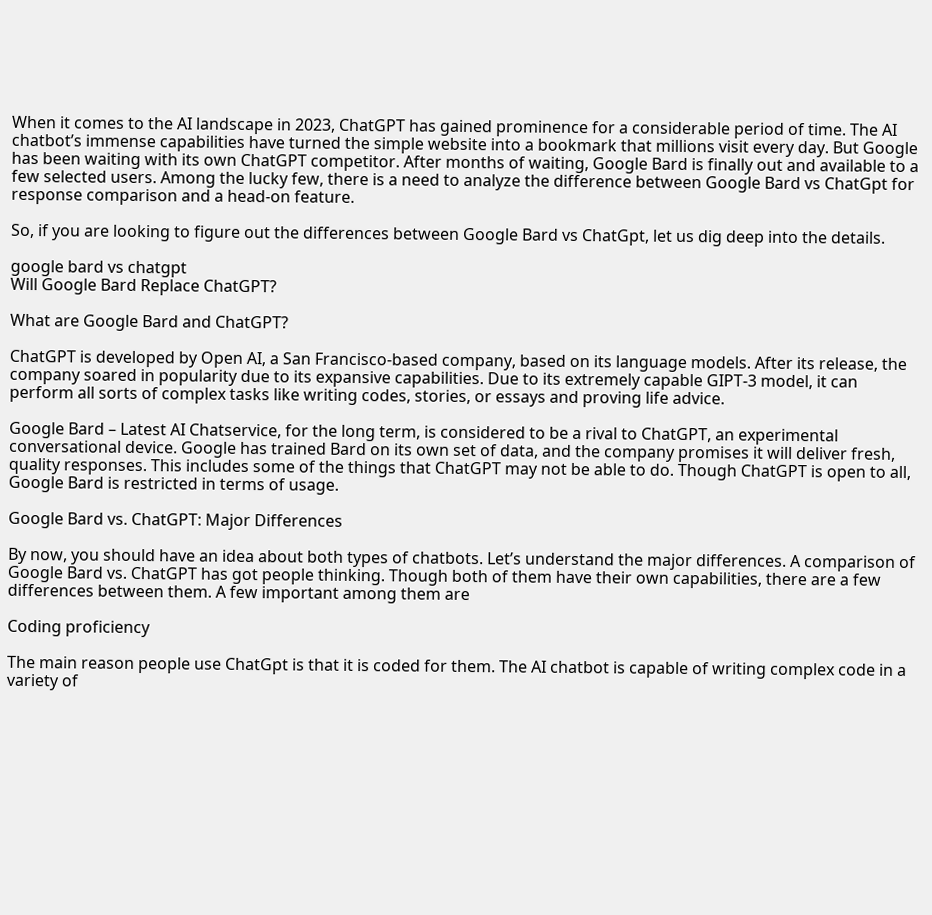When it comes to the AI landscape in 2023, ChatGPT has gained prominence for a considerable period of time. The AI chatbot’s immense capabilities have turned the simple website into a bookmark that millions visit every day. But Google has been waiting with its own ChatGPT competitor. After months of waiting, Google Bard is finally out and available to a few selected users. Among the lucky few, there is a need to analyze the difference between Google Bard vs ChatGpt for response comparison and a head-on feature.

So, if you are looking to figure out the differences between Google Bard vs ChatGpt, let us dig deep into the details.

google bard vs chatgpt
Will Google Bard Replace ChatGPT?

What are Google Bard and ChatGPT?

ChatGPT is developed by Open AI, a San Francisco-based company, based on its language models. After its release, the company soared in popularity due to its expansive capabilities. Due to its extremely capable GIPT-3 model, it can perform all sorts of complex tasks like writing codes, stories, or essays and proving life advice.

Google Bard – Latest AI Chatservice, for the long term, is considered to be a rival to ChatGPT, an experimental conversational device. Google has trained Bard on its own set of data, and the company promises it will deliver fresh, quality responses. This includes some of the things that ChatGPT may not be able to do. Though ChatGPT is open to all, Google Bard is restricted in terms of usage.

Google Bard vs. ChatGPT: Major Differences

By now, you should have an idea about both types of chatbots. Let’s understand the major differences. A comparison of Google Bard vs. ChatGPT has got people thinking. Though both of them have their own capabilities, there are a few differences between them. A few important among them are

Coding proficiency

The main reason people use ChatGpt is that it is coded for them. The AI chatbot is capable of writing complex code in a variety of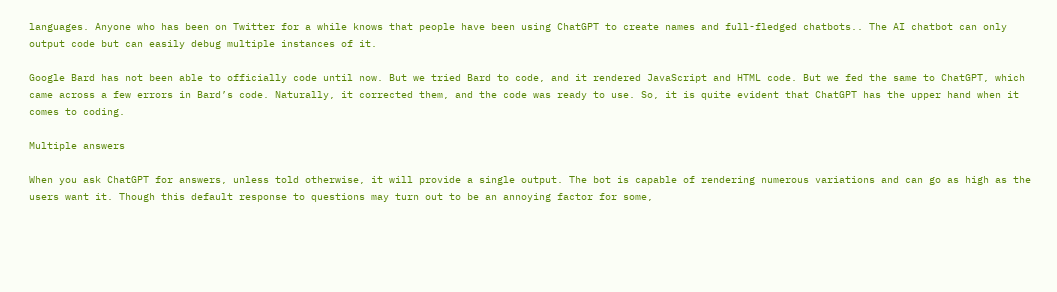languages. Anyone who has been on Twitter for a while knows that people have been using ChatGPT to create names and full-fledged chatbots.. The AI chatbot can only output code but can easily debug multiple instances of it.

Google Bard has not been able to officially code until now. But we tried Bard to code, and it rendered JavaScript and HTML code. But we fed the same to ChatGPT, which came across a few errors in Bard’s code. Naturally, it corrected them, and the code was ready to use. So, it is quite evident that ChatGPT has the upper hand when it comes to coding.

Multiple answers

When you ask ChatGPT for answers, unless told otherwise, it will provide a single output. The bot is capable of rendering numerous variations and can go as high as the users want it. Though this default response to questions may turn out to be an annoying factor for some,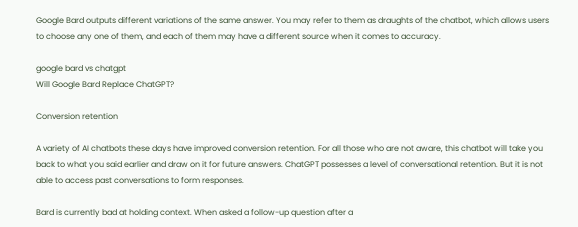Google Bard outputs different variations of the same answer. You may refer to them as draughts of the chatbot, which allows users to choose any one of them, and each of them may have a different source when it comes to accuracy.

google bard vs chatgpt
Will Google Bard Replace ChatGPT?

Conversion retention

A variety of AI chatbots these days have improved conversion retention. For all those who are not aware, this chatbot will take you back to what you said earlier and draw on it for future answers. ChatGPT possesses a level of conversational retention. But it is not able to access past conversations to form responses.

Bard is currently bad at holding context. When asked a follow-up question after a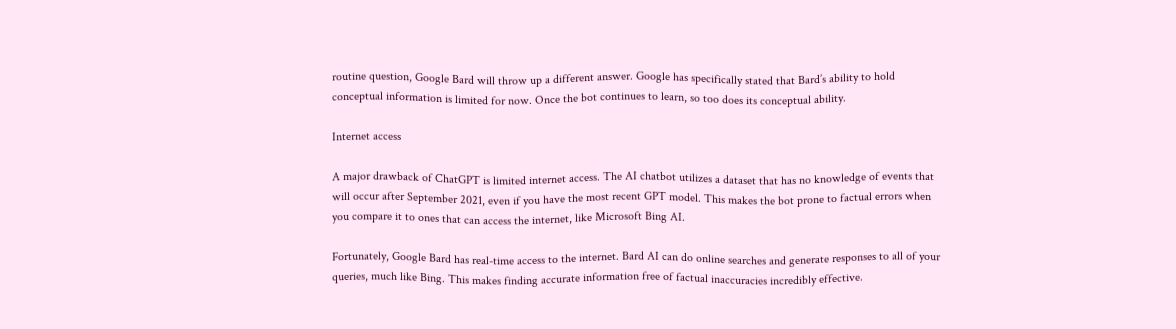routine question, Google Bard will throw up a different answer. Google has specifically stated that Bard’s ability to hold conceptual information is limited for now. Once the bot continues to learn, so too does its conceptual ability.

Internet access

A major drawback of ChatGPT is limited internet access. The AI chatbot utilizes a dataset that has no knowledge of events that will occur after September 2021, even if you have the most recent GPT model. This makes the bot prone to factual errors when you compare it to ones that can access the internet, like Microsoft Bing AI.

Fortunately, Google Bard has real-time access to the internet. Bard AI can do online searches and generate responses to all of your queries, much like Bing. This makes finding accurate information free of factual inaccuracies incredibly effective.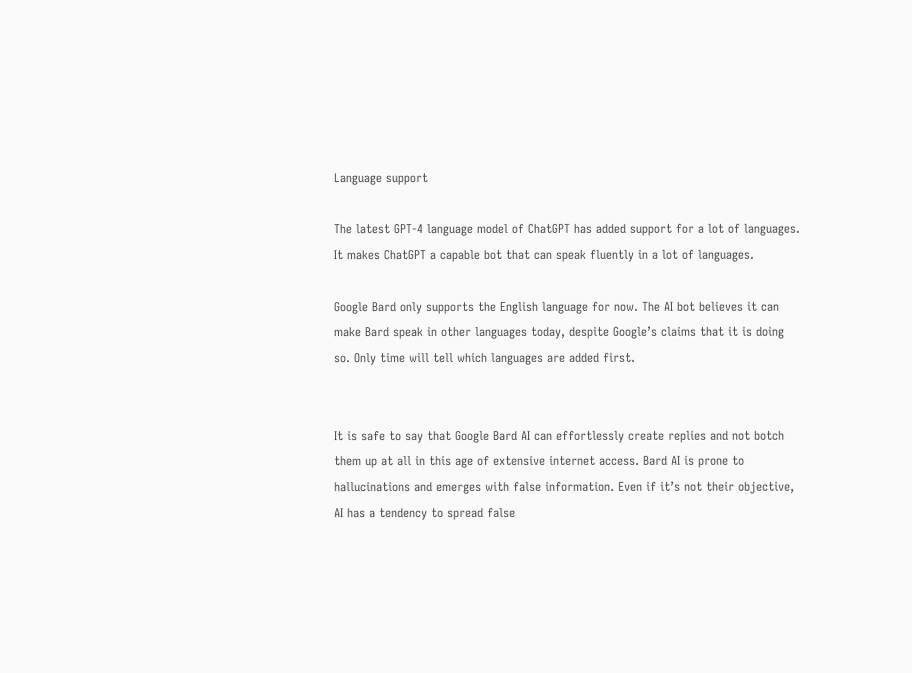Language support

The latest GPT-4 language model of ChatGPT has added support for a lot of languages. It makes ChatGPT a capable bot that can speak fluently in a lot of languages.

Google Bard only supports the English language for now. The AI bot believes it can make Bard speak in other languages today, despite Google’s claims that it is doing so. Only time will tell which languages are added first.


It is safe to say that Google Bard AI can effortlessly create replies and not botch them up at all in this age of extensive internet access. Bard AI is prone to hallucinations and emerges with false information. Even if it’s not their objective, AI has a tendency to spread false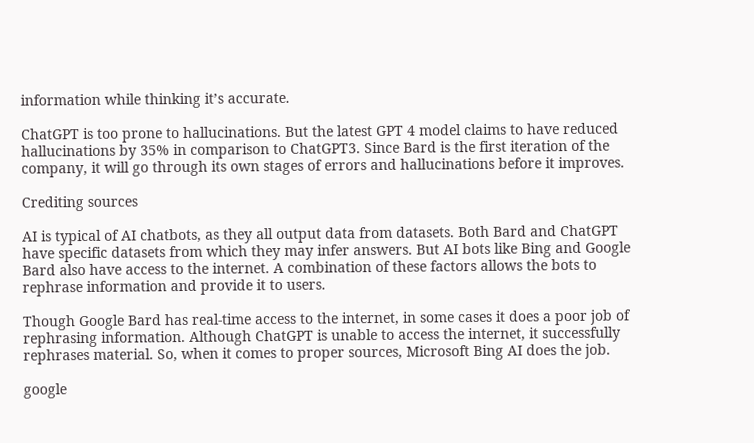information while thinking it’s accurate.

ChatGPT is too prone to hallucinations. But the latest GPT 4 model claims to have reduced hallucinations by 35% in comparison to ChatGPT3. Since Bard is the first iteration of the company, it will go through its own stages of errors and hallucinations before it improves.

Crediting sources

AI is typical of AI chatbots, as they all output data from datasets. Both Bard and ChatGPT have specific datasets from which they may infer answers. But AI bots like Bing and Google Bard also have access to the internet. A combination of these factors allows the bots to rephrase information and provide it to users.

Though Google Bard has real-time access to the internet, in some cases it does a poor job of rephrasing information. Although ChatGPT is unable to access the internet, it successfully rephrases material. So, when it comes to proper sources, Microsoft Bing AI does the job.

google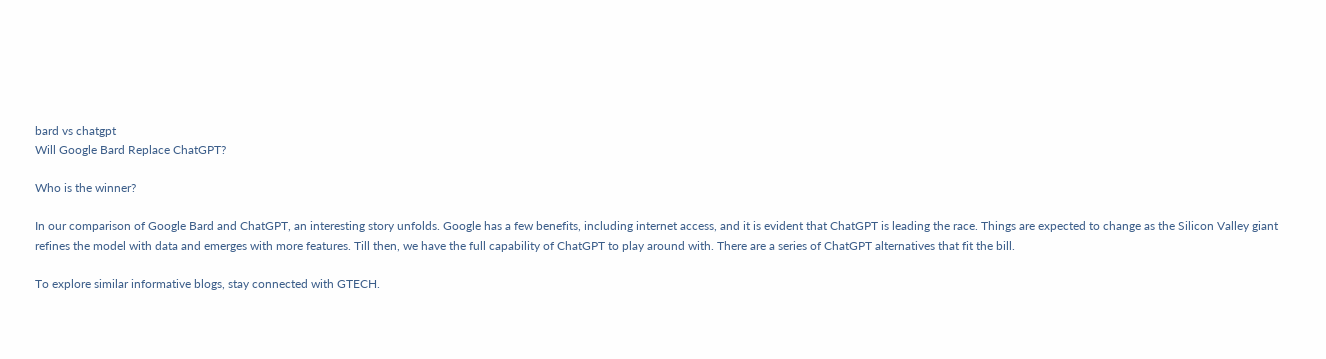bard vs chatgpt
Will Google Bard Replace ChatGPT?

Who is the winner?

In our comparison of Google Bard and ChatGPT, an interesting story unfolds. Google has a few benefits, including internet access, and it is evident that ChatGPT is leading the race. Things are expected to change as the Silicon Valley giant refines the model with data and emerges with more features. Till then, we have the full capability of ChatGPT to play around with. There are a series of ChatGPT alternatives that fit the bill.

To explore similar informative blogs, stay connected with GTECH.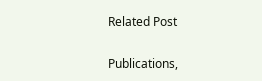Related Post

Publications,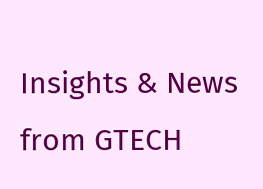Insights & News from GTECH